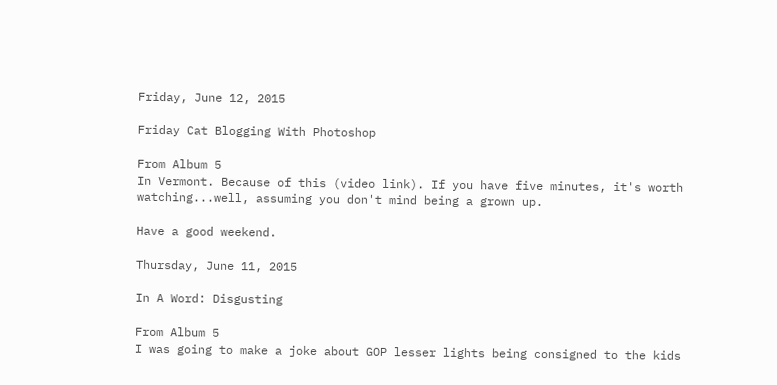Friday, June 12, 2015

Friday Cat Blogging With Photoshop

From Album 5
In Vermont. Because of this (video link). If you have five minutes, it's worth watching...well, assuming you don't mind being a grown up.

Have a good weekend.

Thursday, June 11, 2015

In A Word: Disgusting

From Album 5
I was going to make a joke about GOP lesser lights being consigned to the kids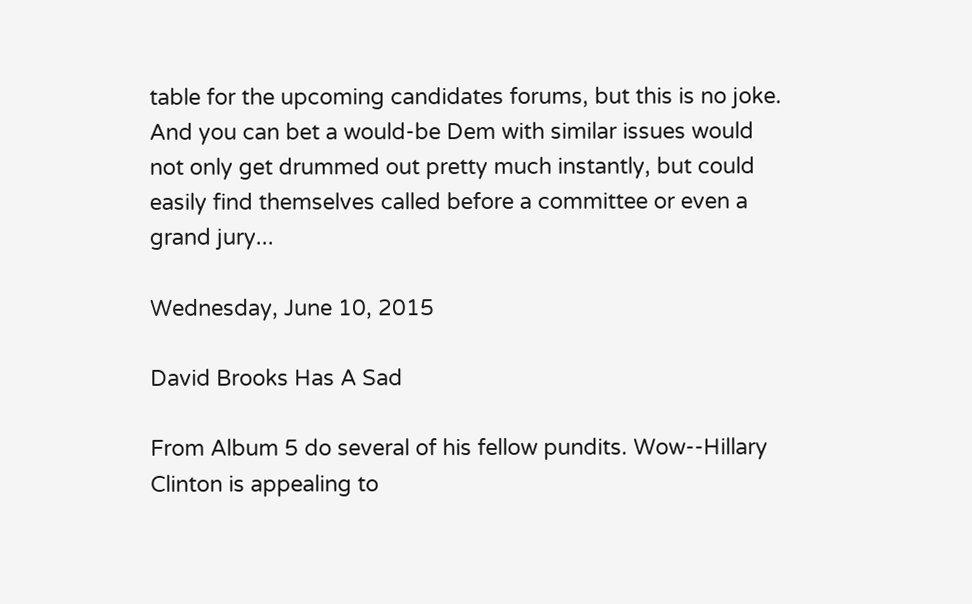table for the upcoming candidates forums, but this is no joke. And you can bet a would-be Dem with similar issues would not only get drummed out pretty much instantly, but could easily find themselves called before a committee or even a grand jury...

Wednesday, June 10, 2015

David Brooks Has A Sad

From Album 5 do several of his fellow pundits. Wow--Hillary Clinton is appealing to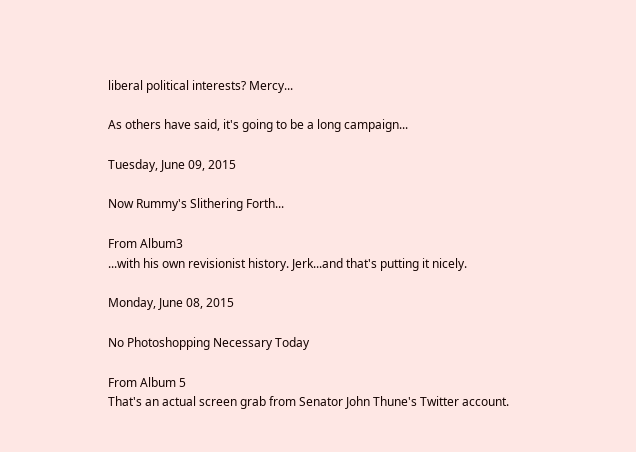liberal political interests? Mercy...

As others have said, it's going to be a long campaign...

Tuesday, June 09, 2015

Now Rummy's Slithering Forth...

From Album3
...with his own revisionist history. Jerk...and that's putting it nicely.

Monday, June 08, 2015

No Photoshopping Necessary Today

From Album 5
That's an actual screen grab from Senator John Thune's Twitter account.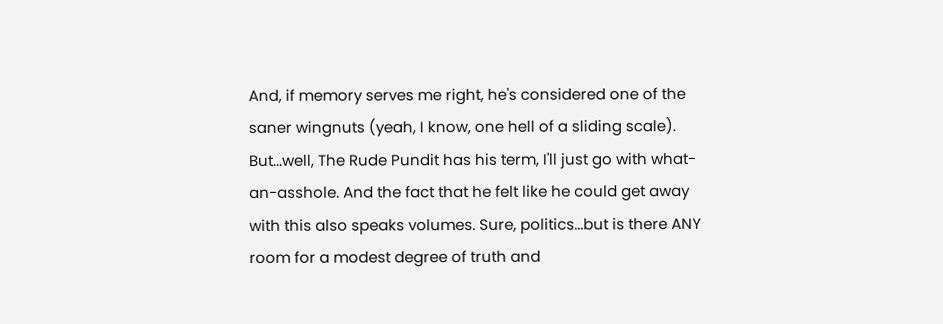And, if memory serves me right, he's considered one of the saner wingnuts (yeah, I know, one hell of a sliding scale). But...well, The Rude Pundit has his term, I'll just go with what-an-asshole. And the fact that he felt like he could get away with this also speaks volumes. Sure, politics...but is there ANY room for a modest degree of truth and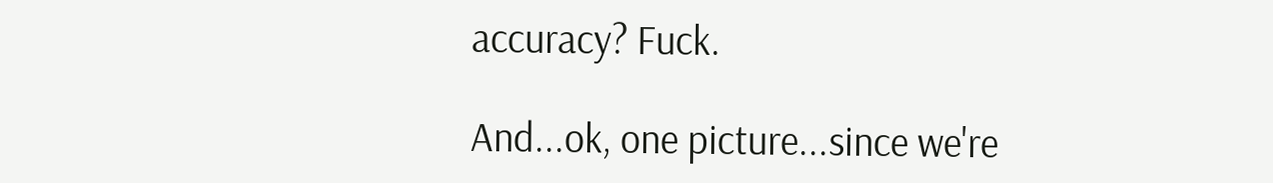accuracy? Fuck.

And...ok, one picture...since we're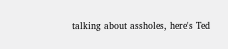talking about assholes, here's Ted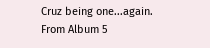Cruz being one...again.
From Album 5